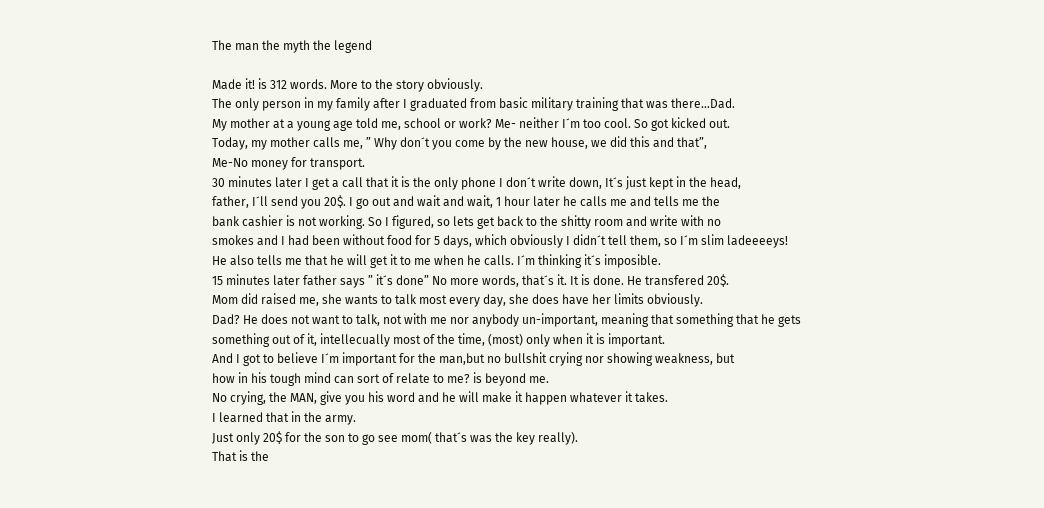The man the myth the legend

Made it! is 312 words. More to the story obviously.
The only person in my family after I graduated from basic military training that was there…Dad.
My mother at a young age told me, school or work? Me- neither I´m too cool. So got kicked out.
Today, my mother calls me, ” Why don´t you come by the new house, we did this and that”,
Me-No money for transport.
30 minutes later I get a call that it is the only phone I don´t write down, It´s just kept in the head,
father, I´ll send you 20$. I go out and wait and wait, 1 hour later he calls me and tells me the
bank cashier is not working. So I figured, so lets get back to the shitty room and write with no
smokes and I had been without food for 5 days, which obviously I didn´t tell them, so I´m slim ladeeeeys!
He also tells me that he will get it to me when he calls. I´m thinking it´s imposible.
15 minutes later father says ” it´s done” No more words, that´s it. It is done. He transfered 20$.
Mom did raised me, she wants to talk most every day, she does have her limits obviously.
Dad? He does not want to talk, not with me nor anybody un-important, meaning that something that he gets
something out of it, intellecually most of the time, (most) only when it is important.
And I got to believe I´m important for the man,but no bullshit crying nor showing weakness, but
how in his tough mind can sort of relate to me? is beyond me.
No crying, the MAN, give you his word and he will make it happen whatever it takes.
I learned that in the army.
Just only 20$ for the son to go see mom( that´s was the key really).
That is the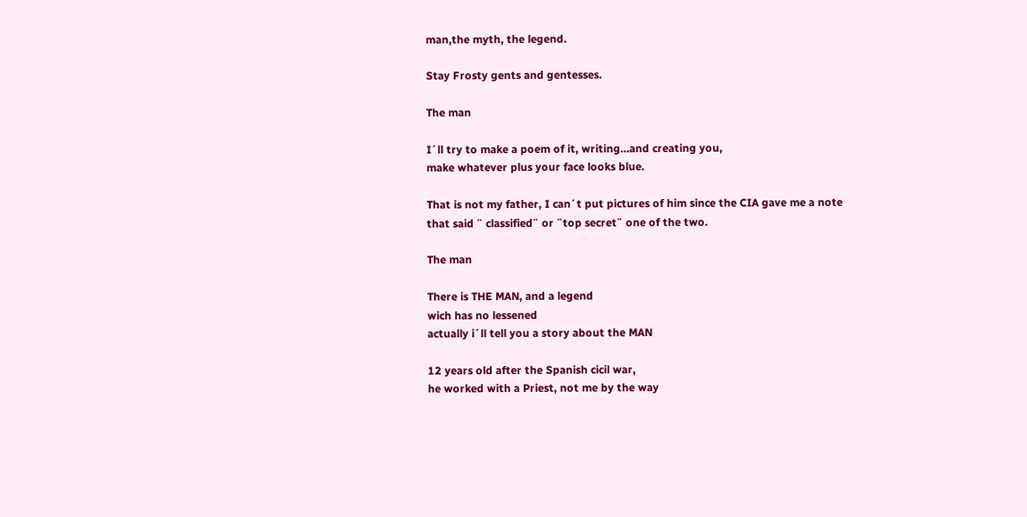man,the myth, the legend.

Stay Frosty gents and gentesses.

The man

I´ll try to make a poem of it, writing…and creating you,
make whatever plus your face looks blue.

That is not my father, I can´t put pictures of him since the CIA gave me a note
that said ¨ classified¨ or ¨top secret¨ one of the two.

The man

There is THE MAN, and a legend
wich has no lessened
actually i´ll tell you a story about the MAN

12 years old after the Spanish cicil war,
he worked with a Priest, not me by the way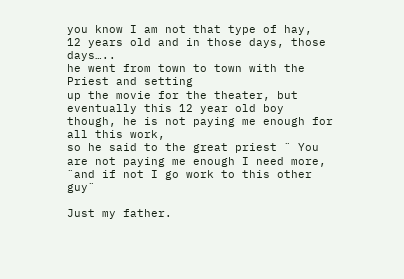you know I am not that type of hay,
12 years old and in those days, those days…..
he went from town to town with the Priest and setting
up the movie for the theater, but eventually this 12 year old boy
though, he is not paying me enough for all this work,
so he said to the great priest ¨ You are not paying me enough I need more,
¨and if not I go work to this other guy¨

Just my father.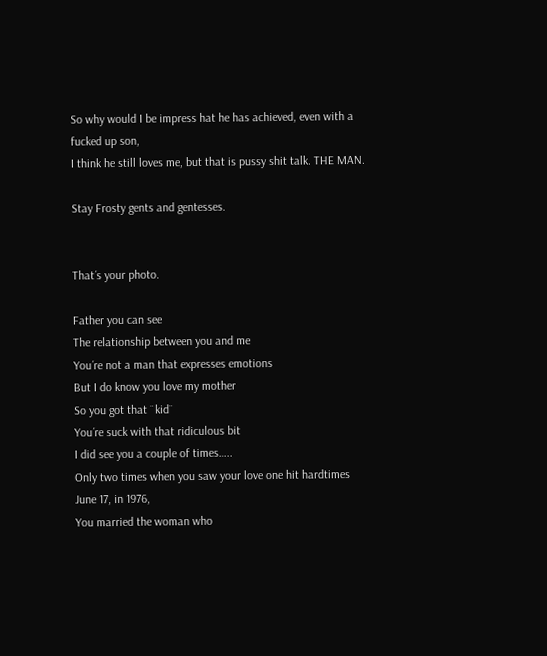So why would I be impress hat he has achieved, even with a fucked up son,
I think he still loves me, but that is pussy shit talk. THE MAN.

Stay Frosty gents and gentesses.


That´s your photo.

Father you can see
The relationship between you and me
You´re not a man that expresses emotions
But I do know you love my mother
So you got that ¨kid¨
You´re suck with that ridiculous bit
I did see you a couple of times…..
Only two times when you saw your love one hit hardtimes
June 17, in 1976,
You married the woman who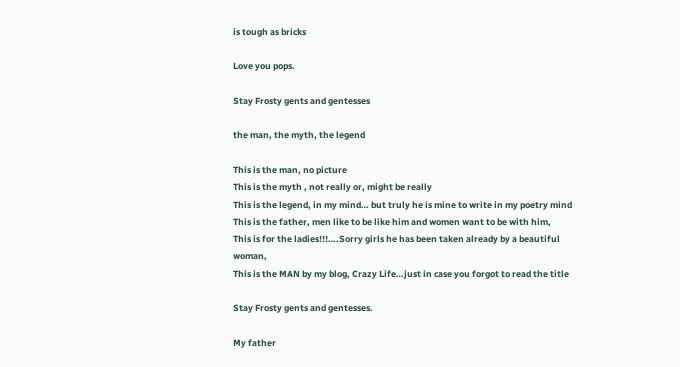is tough as bricks

Love you pops.

Stay Frosty gents and gentesses

the man, the myth, the legend

This is the man, no picture
This is the myth , not really or, might be really
This is the legend, in my mind… but truly he is mine to write in my poetry mind
This is the father, men like to be like him and women want to be with him,
This is for the ladies!!!….Sorry girls he has been taken already by a beautiful woman,
This is the MAN by my blog, Crazy Life…just in case you forgot to read the title

Stay Frosty gents and gentesses.

My father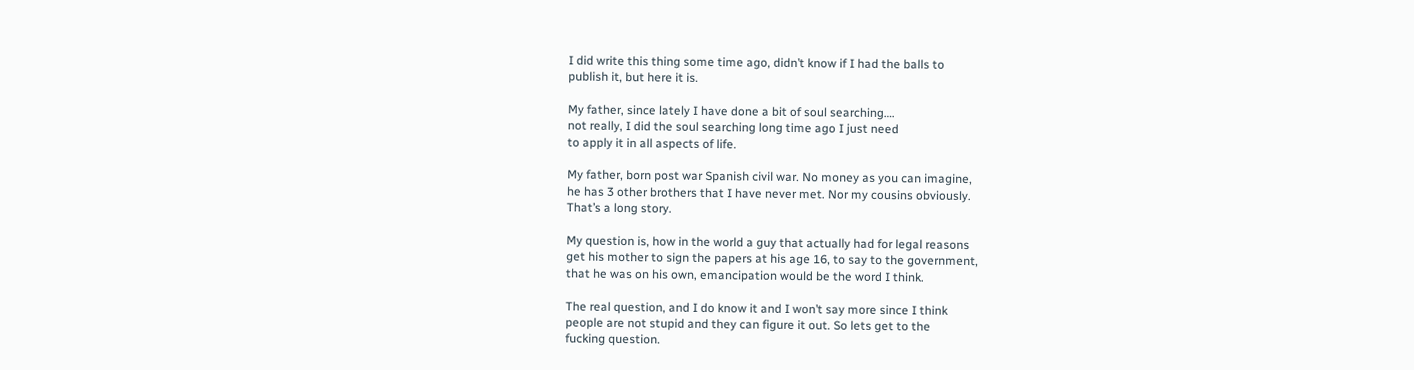I did write this thing some time ago, didn’t know if I had the balls to
publish it, but here it is.

My father, since lately I have done a bit of soul searching….
not really, I did the soul searching long time ago I just need
to apply it in all aspects of life.

My father, born post war Spanish civil war. No money as you can imagine,
he has 3 other brothers that I have never met. Nor my cousins obviously.
That’s a long story.

My question is, how in the world a guy that actually had for legal reasons
get his mother to sign the papers at his age 16, to say to the government,
that he was on his own, emancipation would be the word I think.

The real question, and I do know it and I won’t say more since I think
people are not stupid and they can figure it out. So lets get to the
fucking question.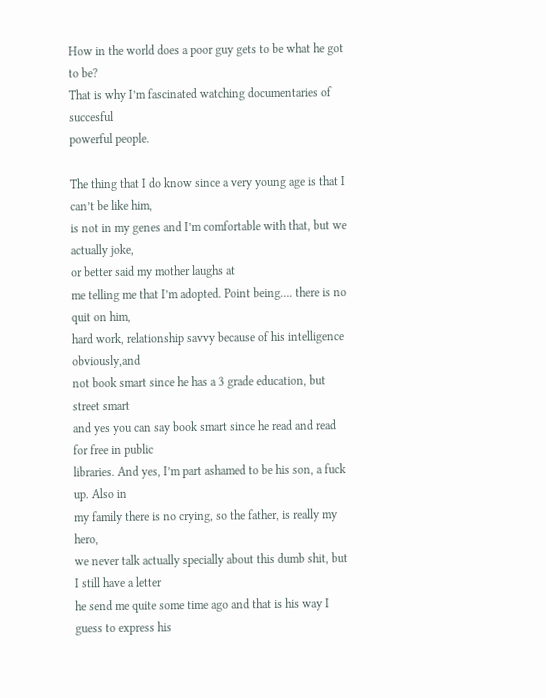How in the world does a poor guy gets to be what he got to be?
That is why I’m fascinated watching documentaries of succesful
powerful people.

The thing that I do know since a very young age is that I can’t be like him,
is not in my genes and I’m comfortable with that, but we actually joke,
or better said my mother laughs at
me telling me that I’m adopted. Point being…. there is no quit on him,
hard work, relationship savvy because of his intelligence obviously,and
not book smart since he has a 3 grade education, but street smart
and yes you can say book smart since he read and read for free in public
libraries. And yes, I’m part ashamed to be his son, a fuck up. Also in
my family there is no crying, so the father, is really my hero,
we never talk actually specially about this dumb shit, but I still have a letter
he send me quite some time ago and that is his way I guess to express his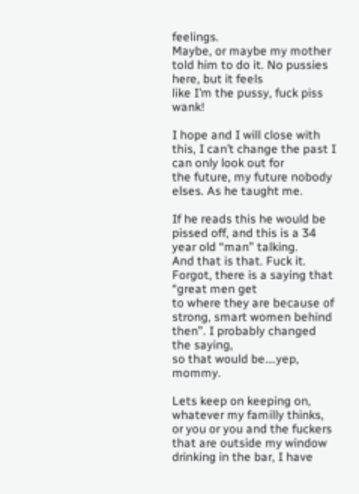feelings.
Maybe, or maybe my mother told him to do it. No pussies here, but it feels
like I’m the pussy, fuck piss wank!

I hope and I will close with this, I can’t change the past I can only look out for
the future, my future nobody elses. As he taught me.

If he reads this he would be pissed off, and this is a 34 year old “man” talking.
And that is that. Fuck it. Forgot, there is a saying that “great men get
to where they are because of strong, smart women behind then”. I probably changed the saying,
so that would be….yep, mommy.

Lets keep on keeping on, whatever my familly thinks, or you or you and the fuckers
that are outside my window drinking in the bar, I have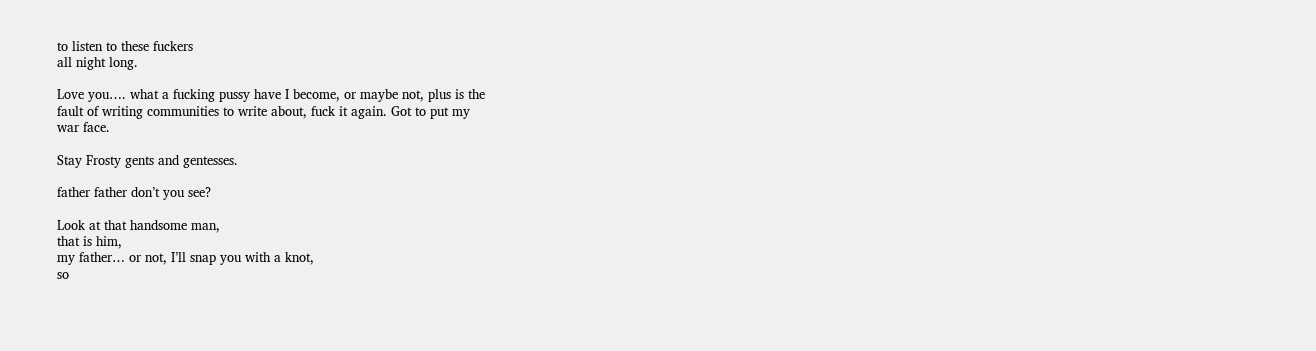to listen to these fuckers
all night long.

Love you…. what a fucking pussy have I become, or maybe not, plus is the
fault of writing communities to write about, fuck it again. Got to put my
war face.

Stay Frosty gents and gentesses.

father father don’t you see?

Look at that handsome man,
that is him,
my father… or not, I’ll snap you with a knot,
so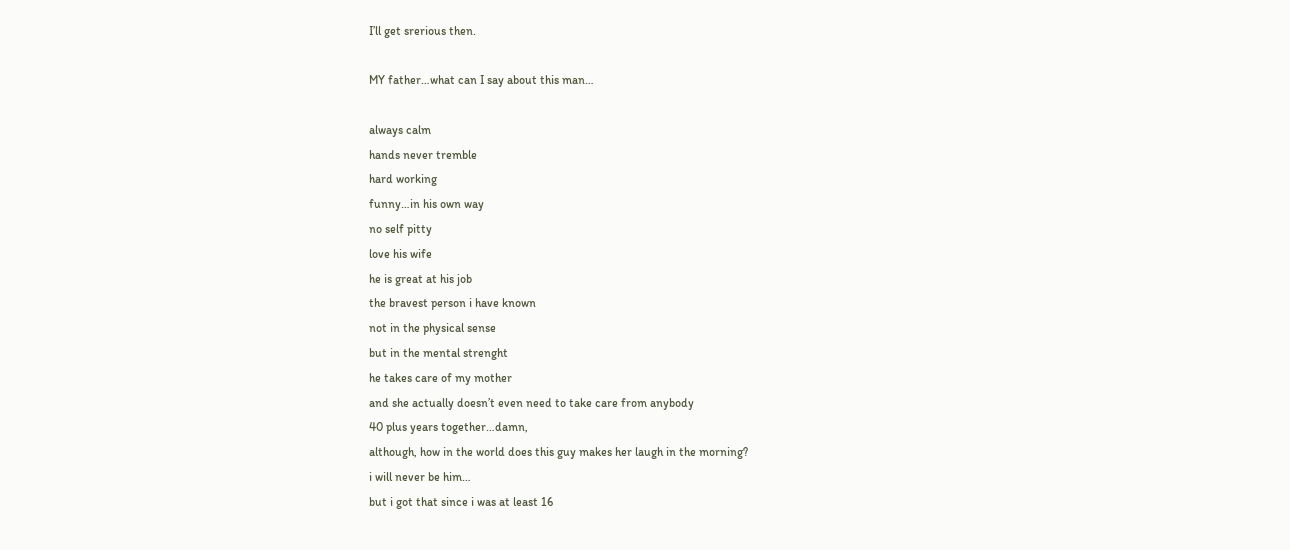I’ll get srerious then.

MY father…what can I say about this man…

always calm
hands never tremble
hard working
funny…in his own way
no self pitty
love his wife
he is great at his job
the bravest person i have known
not in the physical sense
but in the mental strenght
he takes care of my mother
and she actually doesn’t even need to take care from anybody
40 plus years together…damn,
although, how in the world does this guy makes her laugh in the morning?
i will never be him…
but i got that since i was at least 16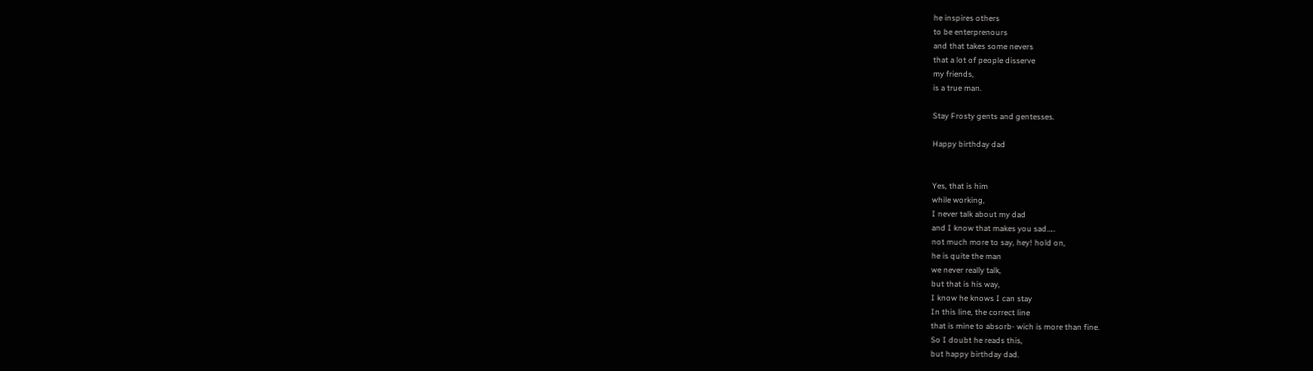he inspires others
to be enterprenours
and that takes some nevers
that a lot of people disserve
my friends,
is a true man.

Stay Frosty gents and gentesses.

Happy birthday dad


Yes, that is him
while working,
I never talk about my dad
and I know that makes you sad…..
not much more to say, hey! hold on,
he is quite the man
we never really talk,
but that is his way,
I know he knows I can stay
In this line, the correct line
that is mine to absorb- wich is more than fine.
So I doubt he reads this,
but happy birthday dad.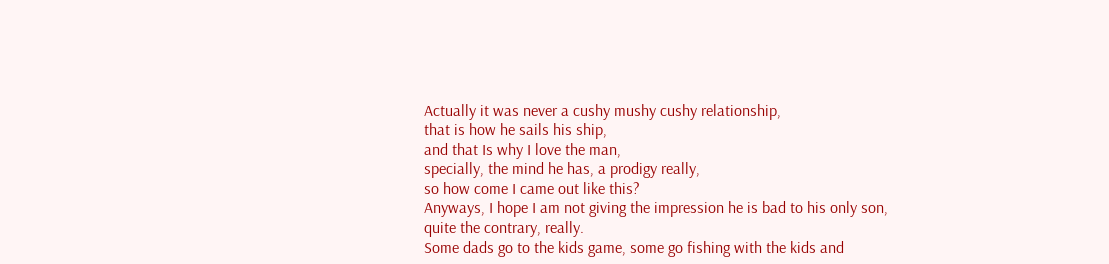Actually it was never a cushy mushy cushy relationship,
that is how he sails his ship,
and that Is why I love the man,
specially, the mind he has, a prodigy really,
so how come I came out like this?
Anyways, I hope I am not giving the impression he is bad to his only son,
quite the contrary, really.
Some dads go to the kids game, some go fishing with the kids and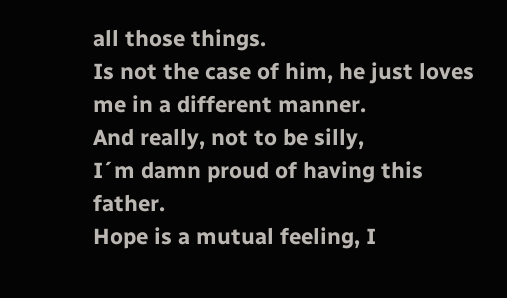all those things.
Is not the case of him, he just loves me in a different manner.
And really, not to be silly,
I´m damn proud of having this father.
Hope is a mutual feeling, I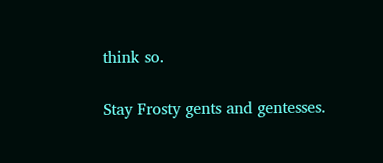think so.

Stay Frosty gents and gentesses.